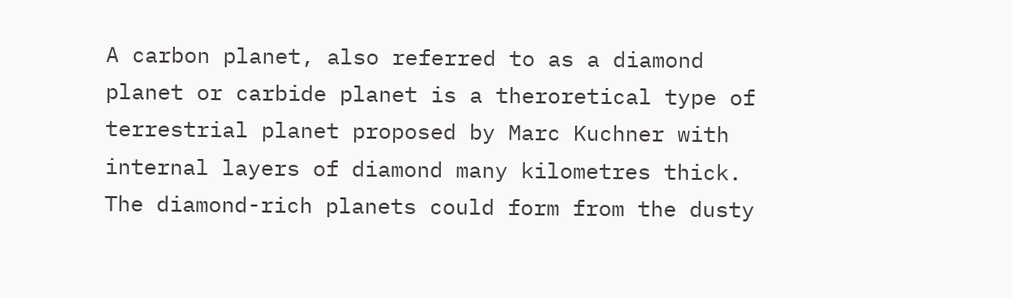A carbon planet, also referred to as a diamond planet or carbide planet is a theroretical type of terrestrial planet proposed by Marc Kuchner with internal layers of diamond many kilometres thick. The diamond-rich planets could form from the dusty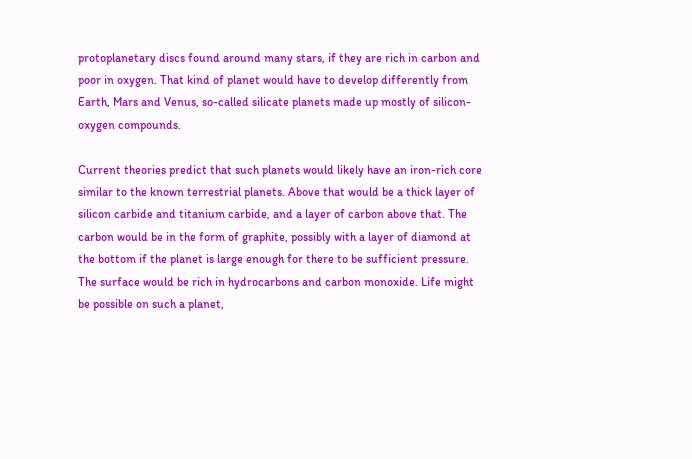protoplanetary discs found around many stars, if they are rich in carbon and poor in oxygen. That kind of planet would have to develop differently from Earth, Mars and Venus, so-called silicate planets made up mostly of silicon-oxygen compounds.

Current theories predict that such planets would likely have an iron-rich core similar to the known terrestrial planets. Above that would be a thick layer of silicon carbide and titanium carbide, and a layer of carbon above that. The carbon would be in the form of graphite, possibly with a layer of diamond at the bottom if the planet is large enough for there to be sufficient pressure. The surface would be rich in hydrocarbons and carbon monoxide. Life might be possible on such a planet,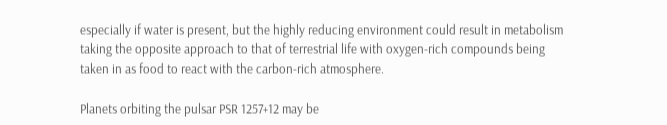especially if water is present, but the highly reducing environment could result in metabolism taking the opposite approach to that of terrestrial life with oxygen-rich compounds being taken in as food to react with the carbon-rich atmosphere.

Planets orbiting the pulsar PSR 1257+12 may be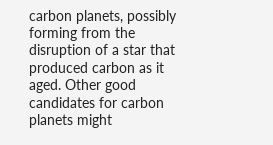carbon planets, possibly forming from the disruption of a star that produced carbon as it aged. Other good candidates for carbon planets might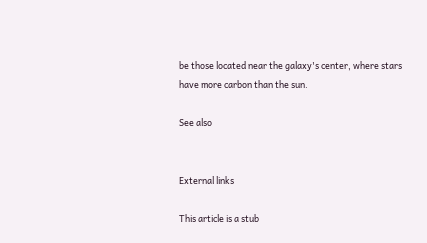be those located near the galaxy's center, where stars have more carbon than the sun.

See also


External links

This article is a stub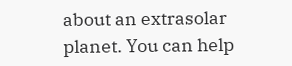about an extrasolar planet. You can help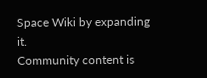Space Wiki by expanding it.
Community content is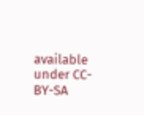available under CC-BY-SA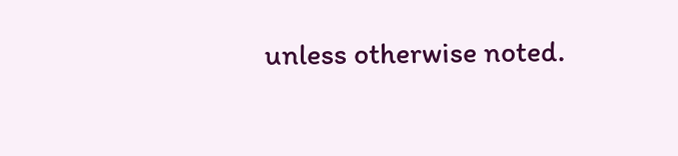unless otherwise noted.